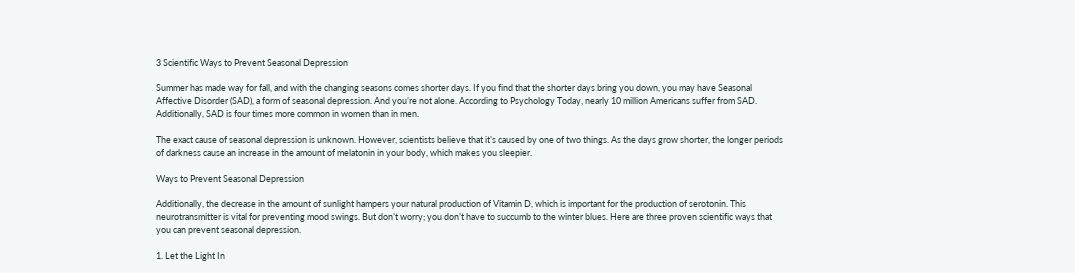3 Scientific Ways to Prevent Seasonal Depression

Summer has made way for fall, and with the changing seasons comes shorter days. If you find that the shorter days bring you down, you may have Seasonal Affective Disorder (SAD), a form of seasonal depression. And you’re not alone. According to Psychology Today, nearly 10 million Americans suffer from SAD. Additionally, SAD is four times more common in women than in men.

The exact cause of seasonal depression is unknown. However, scientists believe that it’s caused by one of two things. As the days grow shorter, the longer periods of darkness cause an increase in the amount of melatonin in your body, which makes you sleepier.

Ways to Prevent Seasonal Depression

Additionally, the decrease in the amount of sunlight hampers your natural production of Vitamin D, which is important for the production of serotonin. This neurotransmitter is vital for preventing mood swings. But don’t worry; you don’t have to succumb to the winter blues. Here are three proven scientific ways that you can prevent seasonal depression.

1. Let the Light In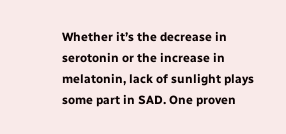Whether it’s the decrease in serotonin or the increase in melatonin, lack of sunlight plays some part in SAD. One proven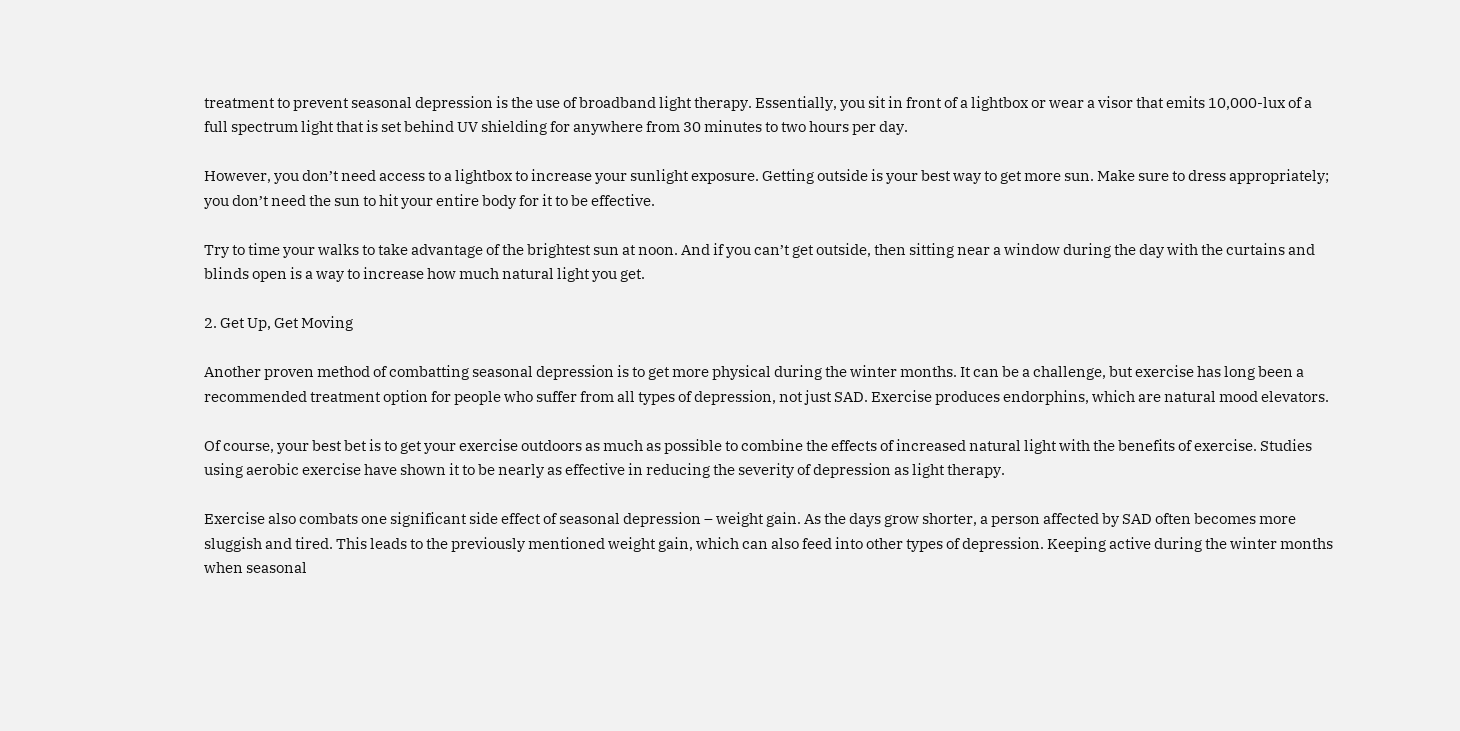treatment to prevent seasonal depression is the use of broadband light therapy. Essentially, you sit in front of a lightbox or wear a visor that emits 10,000-lux of a full spectrum light that is set behind UV shielding for anywhere from 30 minutes to two hours per day.

However, you don’t need access to a lightbox to increase your sunlight exposure. Getting outside is your best way to get more sun. Make sure to dress appropriately; you don’t need the sun to hit your entire body for it to be effective.

Try to time your walks to take advantage of the brightest sun at noon. And if you can’t get outside, then sitting near a window during the day with the curtains and blinds open is a way to increase how much natural light you get.

2. Get Up, Get Moving

Another proven method of combatting seasonal depression is to get more physical during the winter months. It can be a challenge, but exercise has long been a recommended treatment option for people who suffer from all types of depression, not just SAD. Exercise produces endorphins, which are natural mood elevators.

Of course, your best bet is to get your exercise outdoors as much as possible to combine the effects of increased natural light with the benefits of exercise. Studies using aerobic exercise have shown it to be nearly as effective in reducing the severity of depression as light therapy.

Exercise also combats one significant side effect of seasonal depression – weight gain. As the days grow shorter, a person affected by SAD often becomes more sluggish and tired. This leads to the previously mentioned weight gain, which can also feed into other types of depression. Keeping active during the winter months when seasonal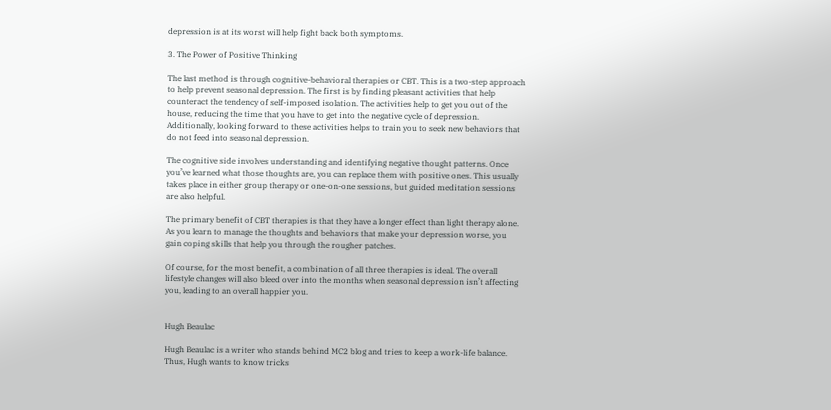depression is at its worst will help fight back both symptoms.

3. The Power of Positive Thinking

The last method is through cognitive-behavioral therapies or CBT. This is a two-step approach to help prevent seasonal depression. The first is by finding pleasant activities that help counteract the tendency of self-imposed isolation. The activities help to get you out of the house, reducing the time that you have to get into the negative cycle of depression. Additionally, looking forward to these activities helps to train you to seek new behaviors that do not feed into seasonal depression.

The cognitive side involves understanding and identifying negative thought patterns. Once you’ve learned what those thoughts are, you can replace them with positive ones. This usually takes place in either group therapy or one-on-one sessions, but guided meditation sessions are also helpful.

The primary benefit of CBT therapies is that they have a longer effect than light therapy alone. As you learn to manage the thoughts and behaviors that make your depression worse, you gain coping skills that help you through the rougher patches.

Of course, for the most benefit, a combination of all three therapies is ideal. The overall lifestyle changes will also bleed over into the months when seasonal depression isn’t affecting you, leading to an overall happier you.


Hugh Beaulac

Hugh Beaulac is a writer who stands behind MC2 blog and tries to keep a work-life balance. Thus, Hugh wants to know tricks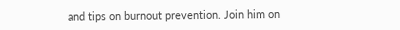and tips on burnout prevention. Join him on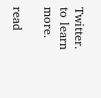Twitter. to learn more.

read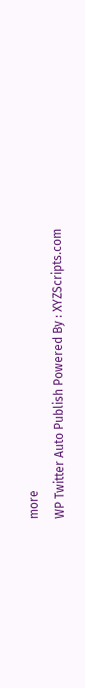more
WP Twitter Auto Publish Powered By : XYZScripts.com